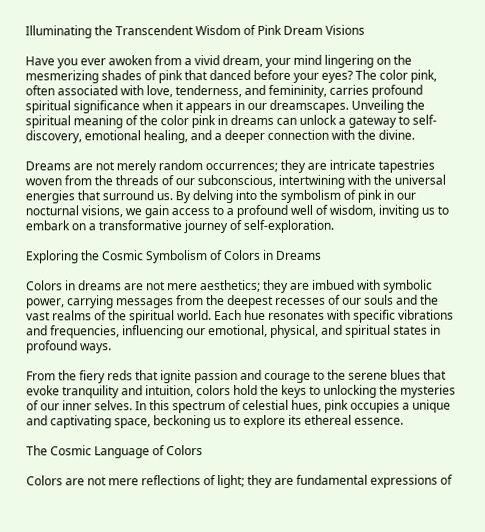Illuminating the Transcendent Wisdom of Pink Dream Visions

Have you ever awoken from a vivid dream, your mind lingering on the mesmerizing shades of pink that danced before your eyes? The color pink, often associated with love, tenderness, and femininity, carries profound spiritual significance when it appears in our dreamscapes. Unveiling the spiritual meaning of the color pink in dreams can unlock a gateway to self-discovery, emotional healing, and a deeper connection with the divine.

Dreams are not merely random occurrences; they are intricate tapestries woven from the threads of our subconscious, intertwining with the universal energies that surround us. By delving into the symbolism of pink in our nocturnal visions, we gain access to a profound well of wisdom, inviting us to embark on a transformative journey of self-exploration.

Exploring the Cosmic Symbolism of Colors in Dreams

Colors in dreams are not mere aesthetics; they are imbued with symbolic power, carrying messages from the deepest recesses of our souls and the vast realms of the spiritual world. Each hue resonates with specific vibrations and frequencies, influencing our emotional, physical, and spiritual states in profound ways.

From the fiery reds that ignite passion and courage to the serene blues that evoke tranquility and intuition, colors hold the keys to unlocking the mysteries of our inner selves. In this spectrum of celestial hues, pink occupies a unique and captivating space, beckoning us to explore its ethereal essence.

The Cosmic Language of Colors

Colors are not mere reflections of light; they are fundamental expressions of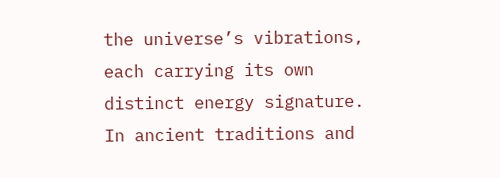the universe’s vibrations, each carrying its own distinct energy signature. In ancient traditions and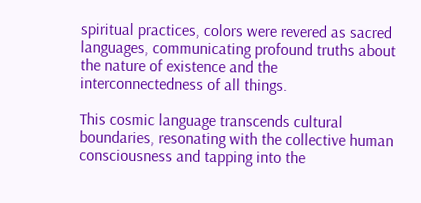spiritual practices, colors were revered as sacred languages, communicating profound truths about the nature of existence and the interconnectedness of all things.

This cosmic language transcends cultural boundaries, resonating with the collective human consciousness and tapping into the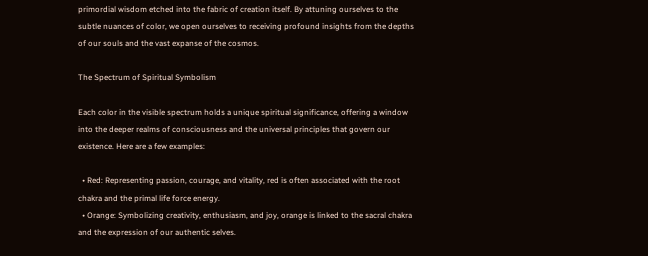primordial wisdom etched into the fabric of creation itself. By attuning ourselves to the subtle nuances of color, we open ourselves to receiving profound insights from the depths of our souls and the vast expanse of the cosmos.

The Spectrum of Spiritual Symbolism

Each color in the visible spectrum holds a unique spiritual significance, offering a window into the deeper realms of consciousness and the universal principles that govern our existence. Here are a few examples:

  • Red: Representing passion, courage, and vitality, red is often associated with the root chakra and the primal life force energy.
  • Orange: Symbolizing creativity, enthusiasm, and joy, orange is linked to the sacral chakra and the expression of our authentic selves.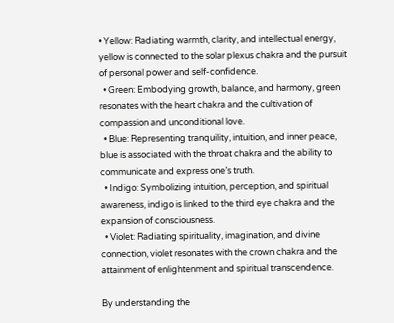• Yellow: Radiating warmth, clarity, and intellectual energy, yellow is connected to the solar plexus chakra and the pursuit of personal power and self-confidence.
  • Green: Embodying growth, balance, and harmony, green resonates with the heart chakra and the cultivation of compassion and unconditional love.
  • Blue: Representing tranquility, intuition, and inner peace, blue is associated with the throat chakra and the ability to communicate and express one’s truth.
  • Indigo: Symbolizing intuition, perception, and spiritual awareness, indigo is linked to the third eye chakra and the expansion of consciousness.
  • Violet: Radiating spirituality, imagination, and divine connection, violet resonates with the crown chakra and the attainment of enlightenment and spiritual transcendence.

By understanding the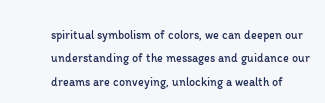spiritual symbolism of colors, we can deepen our understanding of the messages and guidance our dreams are conveying, unlocking a wealth of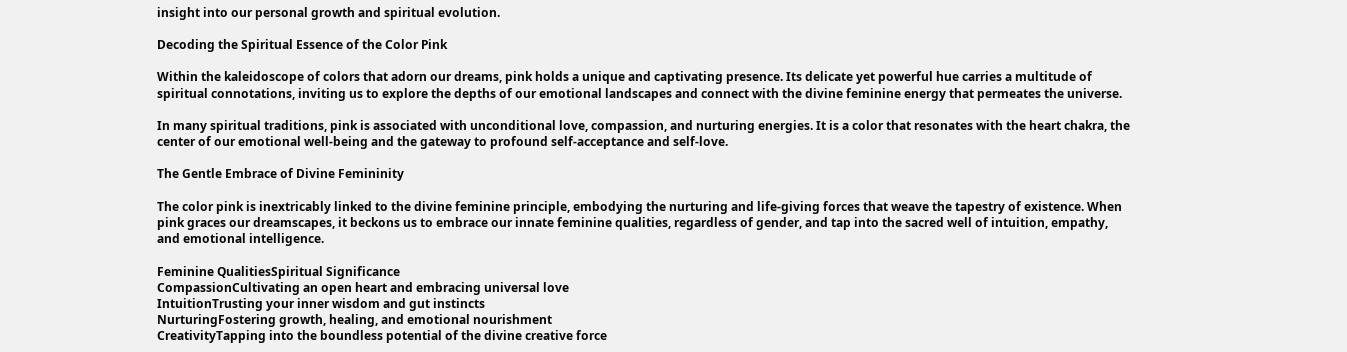insight into our personal growth and spiritual evolution.

Decoding the Spiritual Essence of the Color Pink

Within the kaleidoscope of colors that adorn our dreams, pink holds a unique and captivating presence. Its delicate yet powerful hue carries a multitude of spiritual connotations, inviting us to explore the depths of our emotional landscapes and connect with the divine feminine energy that permeates the universe.

In many spiritual traditions, pink is associated with unconditional love, compassion, and nurturing energies. It is a color that resonates with the heart chakra, the center of our emotional well-being and the gateway to profound self-acceptance and self-love.

The Gentle Embrace of Divine Femininity

The color pink is inextricably linked to the divine feminine principle, embodying the nurturing and life-giving forces that weave the tapestry of existence. When pink graces our dreamscapes, it beckons us to embrace our innate feminine qualities, regardless of gender, and tap into the sacred well of intuition, empathy, and emotional intelligence.

Feminine QualitiesSpiritual Significance
CompassionCultivating an open heart and embracing universal love
IntuitionTrusting your inner wisdom and gut instincts
NurturingFostering growth, healing, and emotional nourishment
CreativityTapping into the boundless potential of the divine creative force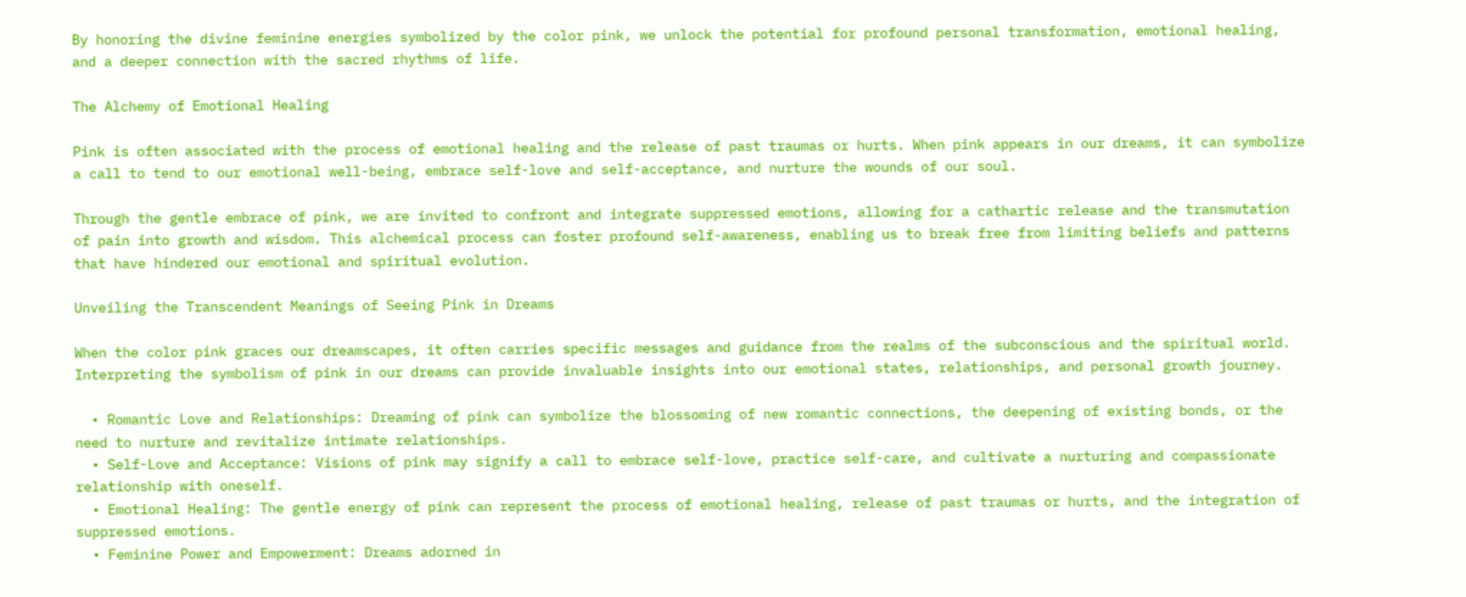By honoring the divine feminine energies symbolized by the color pink, we unlock the potential for profound personal transformation, emotional healing, and a deeper connection with the sacred rhythms of life.

The Alchemy of Emotional Healing

Pink is often associated with the process of emotional healing and the release of past traumas or hurts. When pink appears in our dreams, it can symbolize a call to tend to our emotional well-being, embrace self-love and self-acceptance, and nurture the wounds of our soul.

Through the gentle embrace of pink, we are invited to confront and integrate suppressed emotions, allowing for a cathartic release and the transmutation of pain into growth and wisdom. This alchemical process can foster profound self-awareness, enabling us to break free from limiting beliefs and patterns that have hindered our emotional and spiritual evolution.

Unveiling the Transcendent Meanings of Seeing Pink in Dreams

When the color pink graces our dreamscapes, it often carries specific messages and guidance from the realms of the subconscious and the spiritual world. Interpreting the symbolism of pink in our dreams can provide invaluable insights into our emotional states, relationships, and personal growth journey.

  • Romantic Love and Relationships: Dreaming of pink can symbolize the blossoming of new romantic connections, the deepening of existing bonds, or the need to nurture and revitalize intimate relationships.
  • Self-Love and Acceptance: Visions of pink may signify a call to embrace self-love, practice self-care, and cultivate a nurturing and compassionate relationship with oneself.
  • Emotional Healing: The gentle energy of pink can represent the process of emotional healing, release of past traumas or hurts, and the integration of suppressed emotions.
  • Feminine Power and Empowerment: Dreams adorned in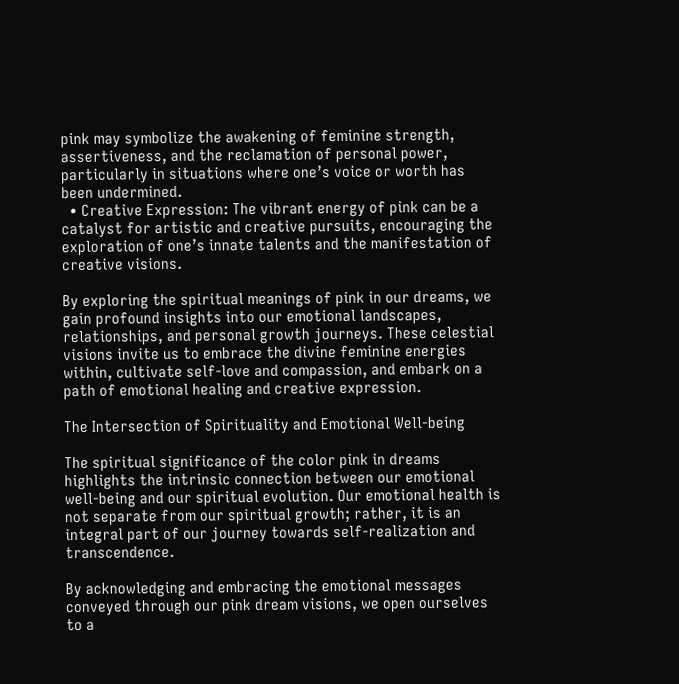pink may symbolize the awakening of feminine strength, assertiveness, and the reclamation of personal power, particularly in situations where one’s voice or worth has been undermined.
  • Creative Expression: The vibrant energy of pink can be a catalyst for artistic and creative pursuits, encouraging the exploration of one’s innate talents and the manifestation of creative visions.

By exploring the spiritual meanings of pink in our dreams, we gain profound insights into our emotional landscapes, relationships, and personal growth journeys. These celestial visions invite us to embrace the divine feminine energies within, cultivate self-love and compassion, and embark on a path of emotional healing and creative expression.

The Intersection of Spirituality and Emotional Well-being

The spiritual significance of the color pink in dreams highlights the intrinsic connection between our emotional well-being and our spiritual evolution. Our emotional health is not separate from our spiritual growth; rather, it is an integral part of our journey towards self-realization and transcendence.

By acknowledging and embracing the emotional messages conveyed through our pink dream visions, we open ourselves to a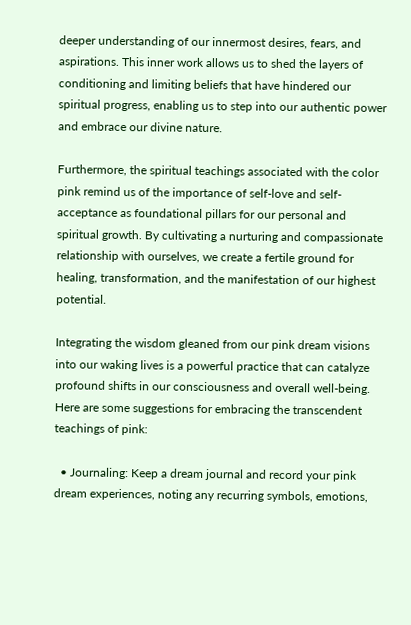deeper understanding of our innermost desires, fears, and aspirations. This inner work allows us to shed the layers of conditioning and limiting beliefs that have hindered our spiritual progress, enabling us to step into our authentic power and embrace our divine nature.

Furthermore, the spiritual teachings associated with the color pink remind us of the importance of self-love and self-acceptance as foundational pillars for our personal and spiritual growth. By cultivating a nurturing and compassionate relationship with ourselves, we create a fertile ground for healing, transformation, and the manifestation of our highest potential.

Integrating the wisdom gleaned from our pink dream visions into our waking lives is a powerful practice that can catalyze profound shifts in our consciousness and overall well-being. Here are some suggestions for embracing the transcendent teachings of pink:

  • Journaling: Keep a dream journal and record your pink dream experiences, noting any recurring symbols, emotions,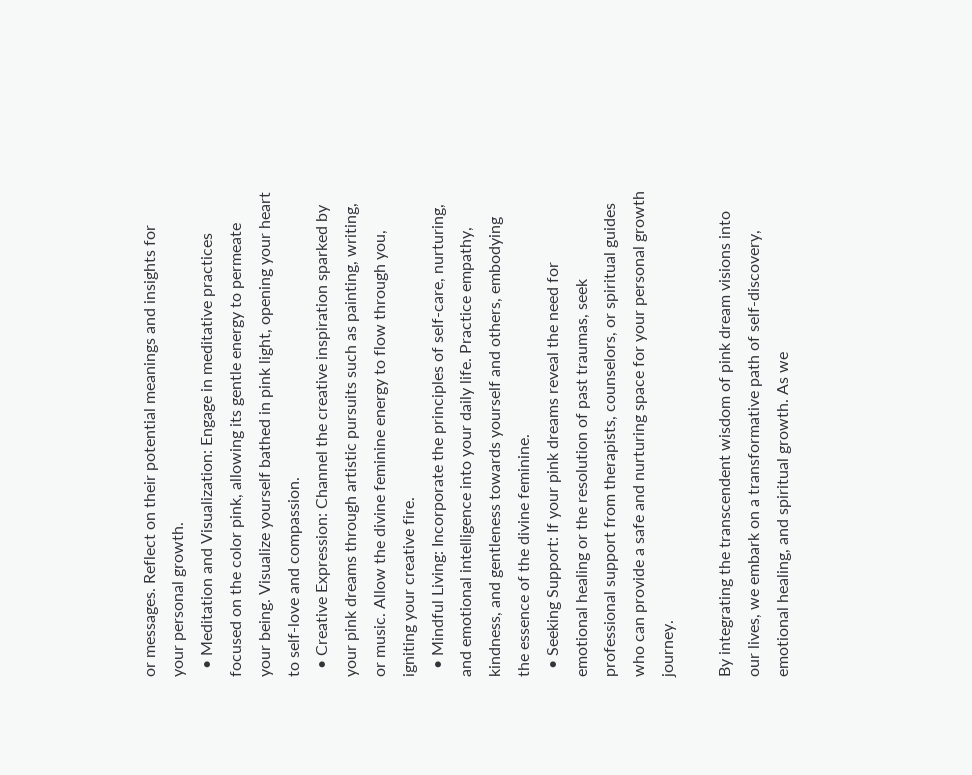or messages. Reflect on their potential meanings and insights for your personal growth.
  • Meditation and Visualization: Engage in meditative practices focused on the color pink, allowing its gentle energy to permeate your being. Visualize yourself bathed in pink light, opening your heart to self-love and compassion.
  • Creative Expression: Channel the creative inspiration sparked by your pink dreams through artistic pursuits such as painting, writing, or music. Allow the divine feminine energy to flow through you, igniting your creative fire.
  • Mindful Living: Incorporate the principles of self-care, nurturing, and emotional intelligence into your daily life. Practice empathy, kindness, and gentleness towards yourself and others, embodying the essence of the divine feminine.
  • Seeking Support: If your pink dreams reveal the need for emotional healing or the resolution of past traumas, seek professional support from therapists, counselors, or spiritual guides who can provide a safe and nurturing space for your personal growth journey.

By integrating the transcendent wisdom of pink dream visions into our lives, we embark on a transformative path of self-discovery, emotional healing, and spiritual growth. As we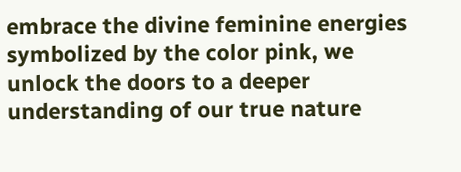embrace the divine feminine energies symbolized by the color pink, we unlock the doors to a deeper understanding of our true nature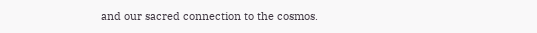and our sacred connection to the cosmos.